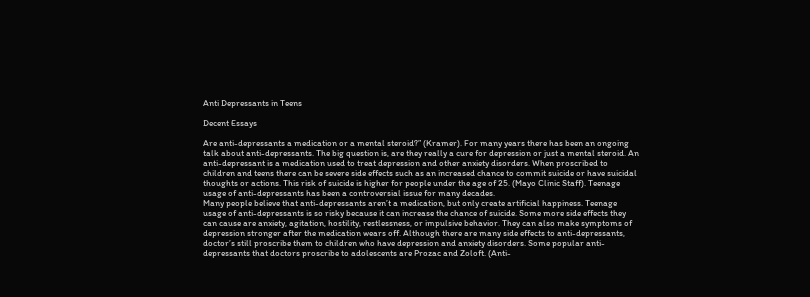Anti Depressants in Teens

Decent Essays

Are anti-depressants a medication or a mental steroid?” (Kramer). For many years there has been an ongoing talk about anti-depressants. The big question is, are they really a cure for depression or just a mental steroid. An anti-depressant is a medication used to treat depression and other anxiety disorders. When proscribed to children and teens there can be severe side effects such as an increased chance to commit suicide or have suicidal thoughts or actions. This risk of suicide is higher for people under the age of 25. (Mayo Clinic Staff). Teenage usage of anti-depressants has been a controversial issue for many decades.
Many people believe that anti-depressants aren’t a medication, but only create artificial happiness. Teenage usage of anti-depressants is so risky because it can increase the chance of suicide. Some more side effects they can cause are anxiety, agitation, hostility, restlessness, or impulsive behavior. They can also make symptoms of depression stronger after the medication wears off. Although there are many side effects to anti-depressants, doctor’s still proscribe them to children who have depression and anxiety disorders. Some popular anti-depressants that doctors proscribe to adolescents are Prozac and Zoloft. (Anti-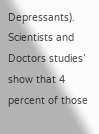Depressants). Scientists and Doctors studies’ show that 4 percent of those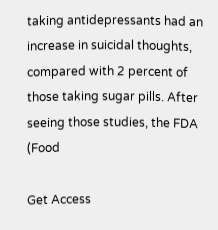taking antidepressants had an increase in suicidal thoughts, compared with 2 percent of those taking sugar pills. After seeing those studies, the FDA (Food

Get Access